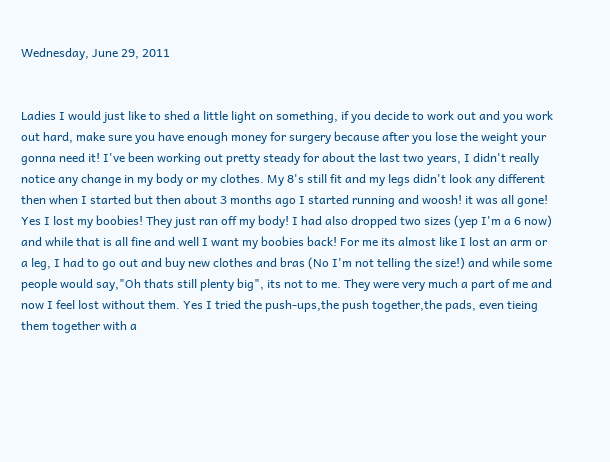Wednesday, June 29, 2011


Ladies I would just like to shed a little light on something, if you decide to work out and you work out hard, make sure you have enough money for surgery because after you lose the weight your gonna need it! I've been working out pretty steady for about the last two years, I didn't really notice any change in my body or my clothes. My 8's still fit and my legs didn't look any different then when I started but then about 3 months ago I started running and woosh! it was all gone! Yes I lost my boobies! They just ran off my body! I had also dropped two sizes (yep I'm a 6 now) and while that is all fine and well I want my boobies back! For me its almost like I lost an arm or a leg, I had to go out and buy new clothes and bras (No I'm not telling the size!) and while some people would say,"Oh thats still plenty big", its not to me. They were very much a part of me and now I feel lost without them. Yes I tried the push-ups,the push together,the pads, even tieing them together with a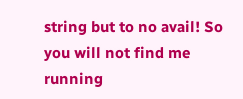string but to no avail! So you will not find me running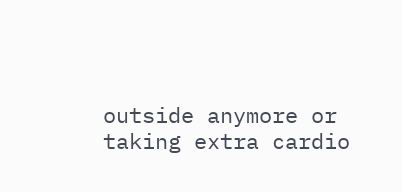outside anymore or taking extra cardio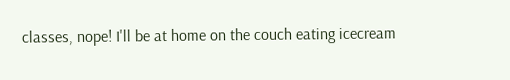classes, nope! I'll be at home on the couch eating icecream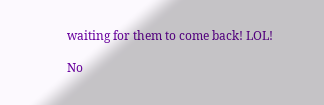waiting for them to come back! LOL!

No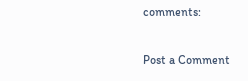comments:

Post a Comment